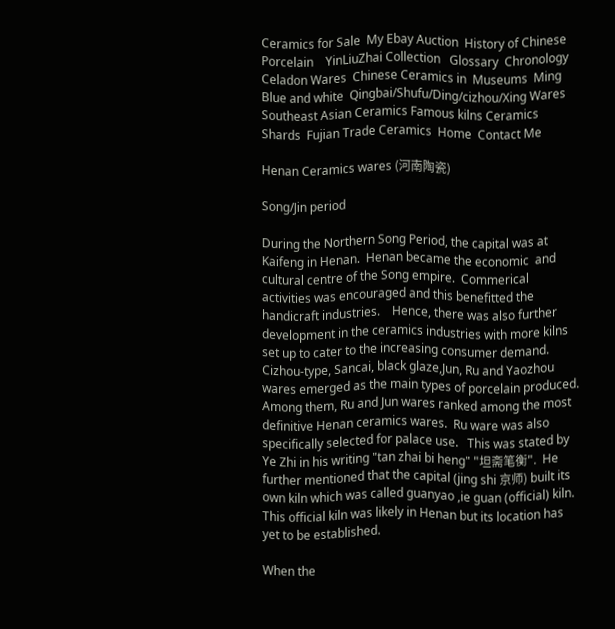Ceramics for Sale  My Ebay Auction  History of Chinese Porcelain    YinLiuZhai Collection   Glossary  Chronology   Celadon Wares  Chinese Ceramics in  Museums  Ming Blue and white  Qingbai/Shufu/Ding/cizhou/Xing Wares  Southeast Asian Ceramics Famous kilns Ceramics Shards  Fujian Trade Ceramics  Home  Contact Me

Henan Ceramics wares (河南陶瓷)

Song/Jin period

During the Northern Song Period, the capital was at Kaifeng in Henan.  Henan became the economic  and cultural centre of the Song empire.  Commerical activities was encouraged and this benefitted the handicraft industries.    Hence, there was also further development in the ceramics industries with more kilns set up to cater to the increasing consumer demand.  Cizhou-type, Sancai, black glaze,Jun, Ru and Yaozhou wares emerged as the main types of porcelain produced.  Among them, Ru and Jun wares ranked among the most definitive Henan ceramics wares.  Ru ware was also specifically selected for palace use.   This was stated by Ye Zhi in his writing "tan zhai bi heng" "坦斋笔衡".  He further mentioned that the capital (jing shi 京师) built its own kiln which was called guanyao ,ie guan (official) kiln.  This official kiln was likely in Henan but its location has yet to be established.

When the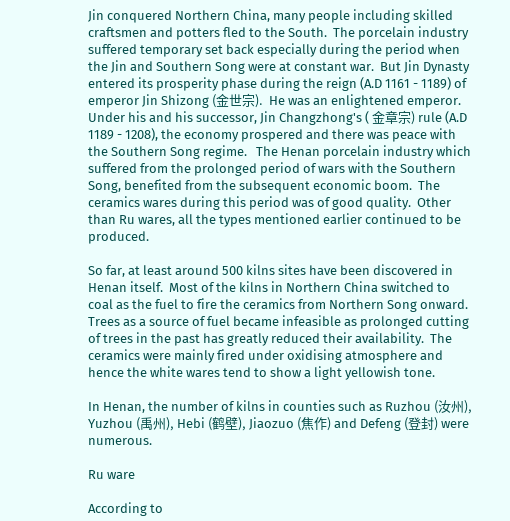Jin conquered Northern China, many people including skilled craftsmen and potters fled to the South.  The porcelain industry suffered temporary set back especially during the period when the Jin and Southern Song were at constant war.  But Jin Dynasty entered its prosperity phase during the reign (A.D 1161 - 1189) of emperor Jin Shizong (金世宗).  He was an enlightened emperor.  Under his and his successor, Jin Changzhong's ( 金章宗) rule (A.D 1189 - 1208), the economy prospered and there was peace with the Southern Song regime.   The Henan porcelain industry which suffered from the prolonged period of wars with the Southern Song, benefited from the subsequent economic boom.  The ceramics wares during this period was of good quality.  Other than Ru wares, all the types mentioned earlier continued to be produced.

So far, at least around 500 kilns sites have been discovered in Henan itself.  Most of the kilns in Northern China switched to coal as the fuel to fire the ceramics from Northern Song onward.  Trees as a source of fuel became infeasible as prolonged cutting of trees in the past has greatly reduced their availability.  The ceramics were mainly fired under oxidising atmosphere and hence the white wares tend to show a light yellowish tone.

In Henan, the number of kilns in counties such as Ruzhou (汝州), Yuzhou (禹州), Hebi (鹤壁), Jiaozuo (焦作) and Defeng (登封) were numerous.

Ru ware

According to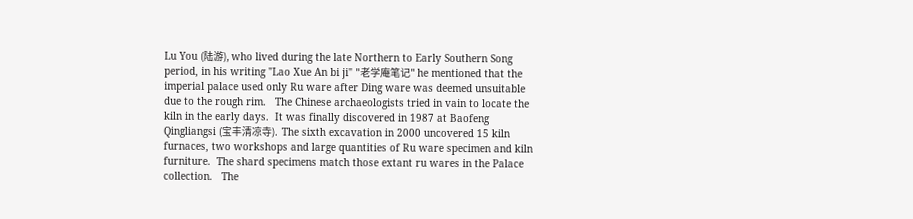Lu You (陆游), who lived during the late Northern to Early Southern Song period, in his writing "Lao Xue An bi ji" "老学庵笔记" he mentioned that the imperial palace used only Ru ware after Ding ware was deemed unsuitable due to the rough rim.   The Chinese archaeologists tried in vain to locate the kiln in the early days.  It was finally discovered in 1987 at Baofeng Qingliangsi (宝丰清凉寺).  The sixth excavation in 2000 uncovered 15 kiln furnaces, two workshops and large quantities of Ru ware specimen and kiln furniture.  The shard specimens match those extant ru wares in the Palace collection.   The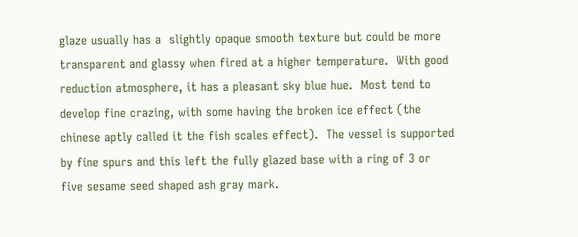glaze usually has a  slightly opaque smooth texture but could be more transparent and glassy when fired at a higher temperature.  With good reduction atmosphere, it has a pleasant sky blue hue.  Most tend to develop fine crazing, with some having the broken ice effect (the chinese aptly called it the fish scales effect).  The vessel is supported by fine spurs and this left the fully glazed base with a ring of 3 or five sesame seed shaped ash gray mark.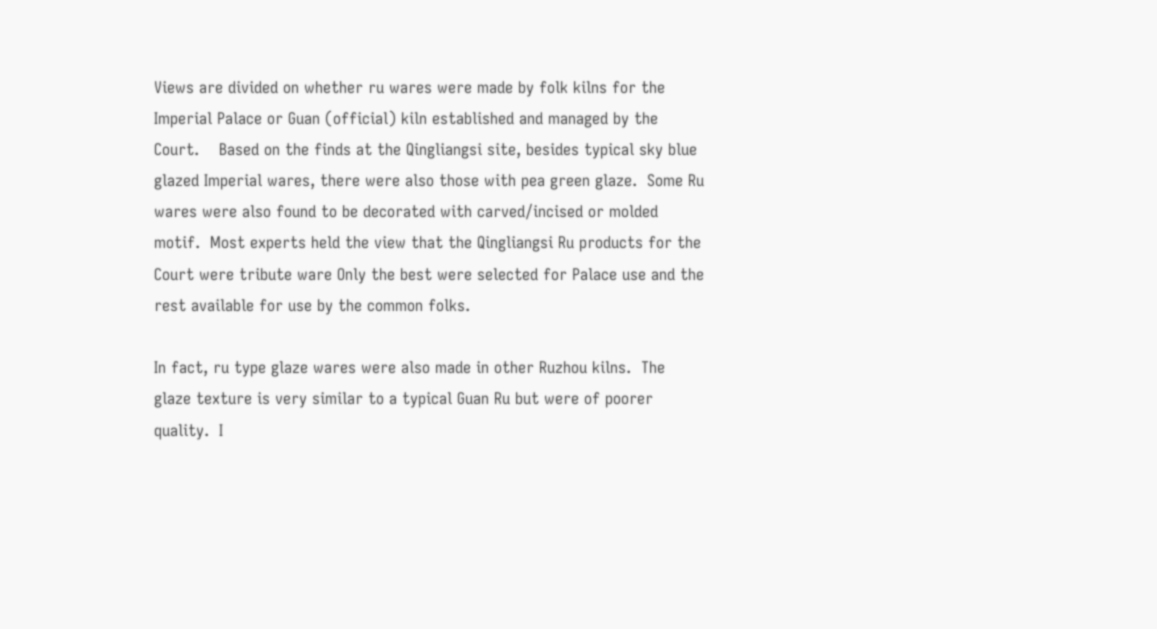Views are divided on whether ru wares were made by folk kilns for the Imperial Palace or Guan (official) kiln established and managed by the Court.    Based on the finds at the Qingliangsi site, besides typical sky blue glazed Imperial wares, there were also those with pea green glaze.  Some Ru wares were also found to be decorated with carved/incised or molded motif.  Most experts held the view that the Qingliangsi Ru products for the Court were tribute ware Only the best were selected for Palace use and the rest available for use by the common folks.

In fact, ru type glaze wares were also made in other Ruzhou kilns.  The glaze texture is very similar to a typical Guan Ru but were of poorer quality.  I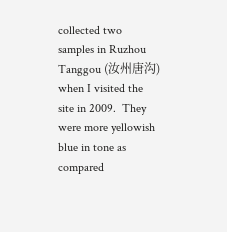collected two samples in Ruzhou Tanggou (汝州唐沟) when I visited the site in 2009.  They were more yellowish blue in tone as compared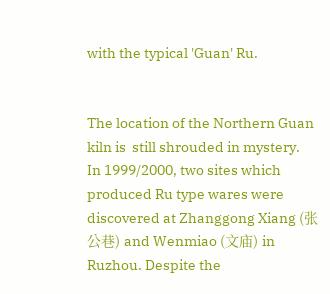with the typical 'Guan' Ru.


The location of the Northern Guan kiln is  still shrouded in mystery.  In 1999/2000, two sites which produced Ru type wares were discovered at Zhanggong Xiang (张公巷) and Wenmiao (文庙) in Ruzhou. Despite the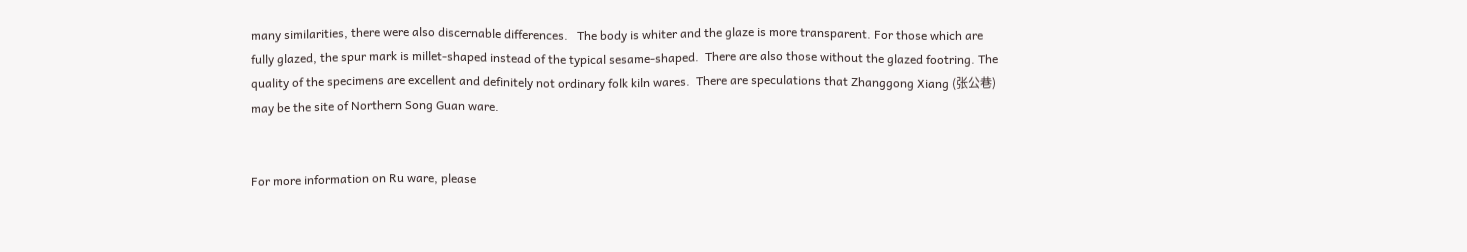many similarities, there were also discernable differences.   The body is whiter and the glaze is more transparent. For those which are fully glazed, the spur mark is millet-shaped instead of the typical sesame-shaped.  There are also those without the glazed footring. The quality of the specimens are excellent and definitely not ordinary folk kiln wares.  There are speculations that Zhanggong Xiang (张公巷) may be the site of Northern Song Guan ware.


For more information on Ru ware, please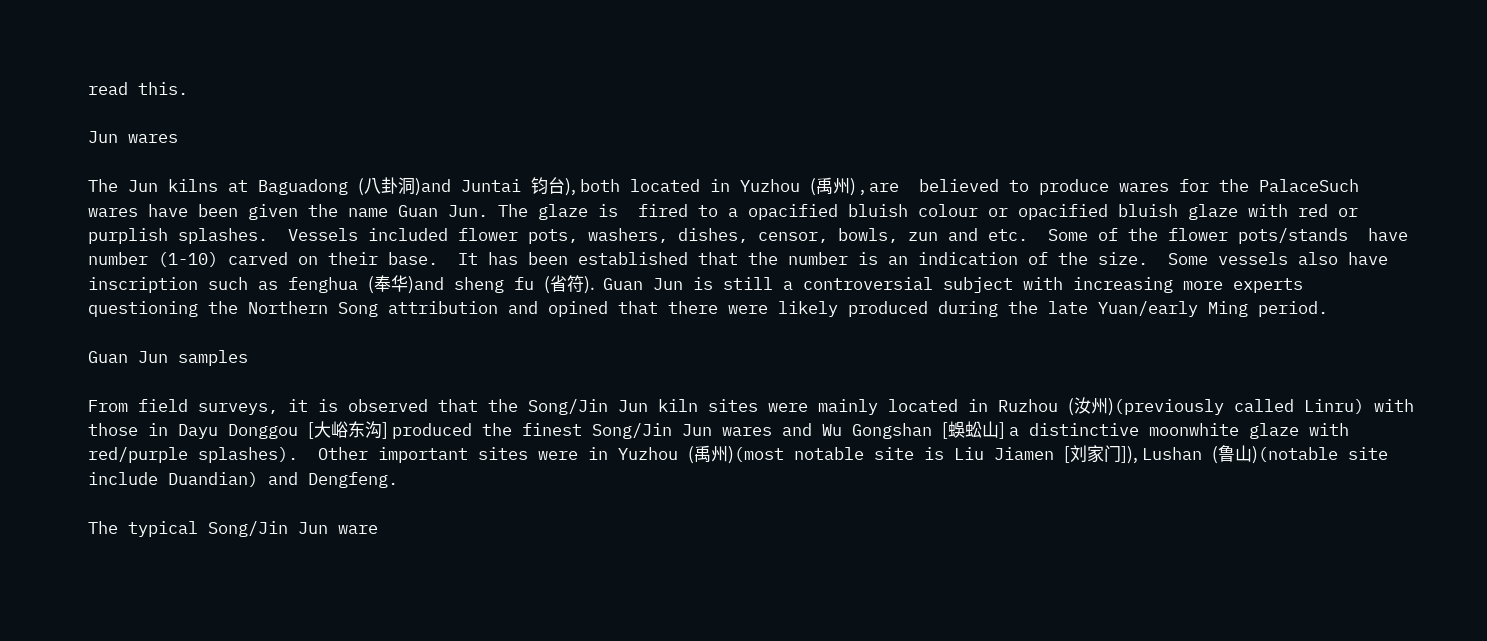read this.

Jun wares

The Jun kilns at Baguadong (八卦洞)and Juntai 钧台), both located in Yuzhou (禹州) , are  believed to produce wares for the PalaceSuch wares have been given the name Guan Jun. The glaze is  fired to a opacified bluish colour or opacified bluish glaze with red or purplish splashes.  Vessels included flower pots, washers, dishes, censor, bowls, zun and etc.  Some of the flower pots/stands  have number (1-10) carved on their base.  It has been established that the number is an indication of the size.  Some vessels also have inscription such as fenghua (奉华)and sheng fu (省符).  Guan Jun is still a controversial subject with increasing more experts questioning the Northern Song attribution and opined that there were likely produced during the late Yuan/early Ming period.

Guan Jun samples

From field surveys, it is observed that the Song/Jin Jun kiln sites were mainly located in Ruzhou (汝州)(previously called Linru) with those in Dayu Donggou [大峪东沟] produced the finest Song/Jin Jun wares and Wu Gongshan [蜈蚣山] a distinctive moonwhite glaze with red/purple splashes).  Other important sites were in Yuzhou (禹州)(most notable site is Liu Jiamen [刘家门]), Lushan (鲁山)(notable site include Duandian) and Dengfeng.

The typical Song/Jin Jun ware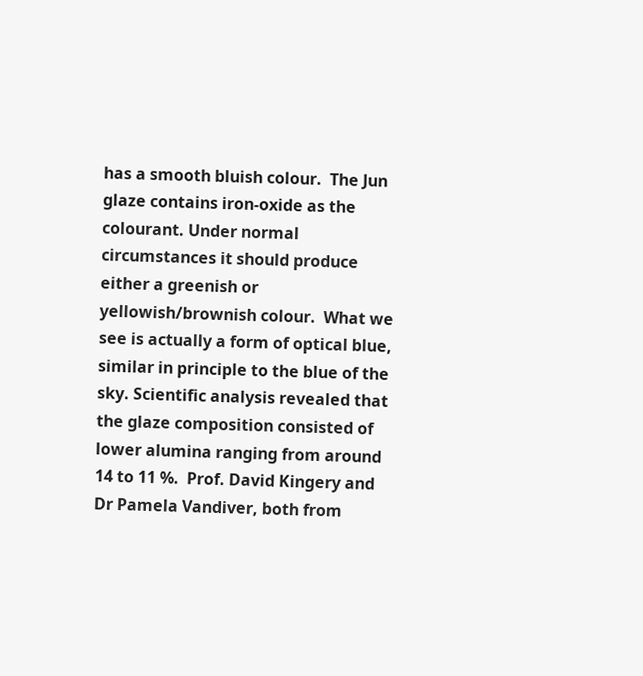has a smooth bluish colour.  The Jun glaze contains iron-oxide as the colourant. Under normal circumstances it should produce either a greenish or yellowish/brownish colour.  What we see is actually a form of optical blue, similar in principle to the blue of the sky. Scientific analysis revealed that the glaze composition consisted of lower alumina ranging from around 14 to 11 %.  Prof. David Kingery and Dr Pamela Vandiver, both from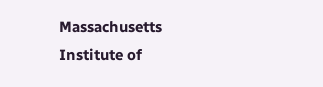Massachusetts Institute of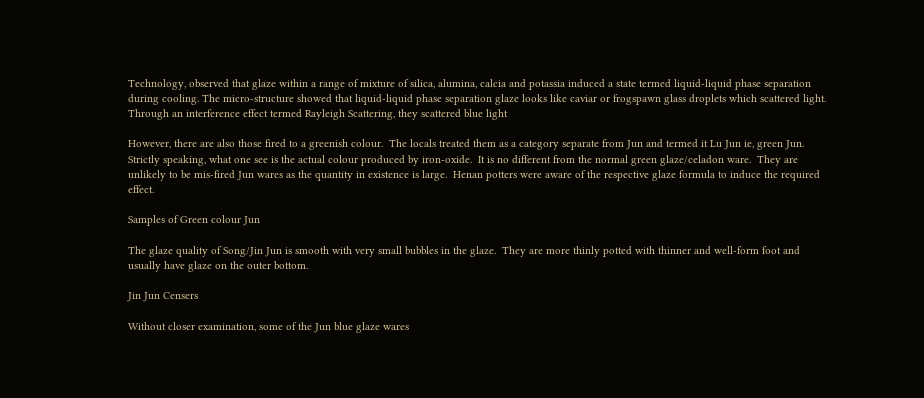Technology, observed that glaze within a range of mixture of silica, alumina, calcia and potassia induced a state termed liquid-liquid phase separation during cooling. The micro-structure showed that liquid-liquid phase separation glaze looks like caviar or frogspawn glass droplets which scattered light.  Through an interference effect termed Rayleigh Scattering, they scattered blue light

However, there are also those fired to a greenish colour.  The locals treated them as a category separate from Jun and termed it Lu Jun ie, green Jun.  Strictly speaking, what one see is the actual colour produced by iron-oxide.  It is no different from the normal green glaze/celadon ware.  They are unlikely to be mis-fired Jun wares as the quantity in existence is large.  Henan potters were aware of the respective glaze formula to induce the required effect.

Samples of Green colour Jun

The glaze quality of Song/Jin Jun is smooth with very small bubbles in the glaze.  They are more thinly potted with thinner and well-form foot and usually have glaze on the outer bottom.

Jin Jun Censers

Without closer examination, some of the Jun blue glaze wares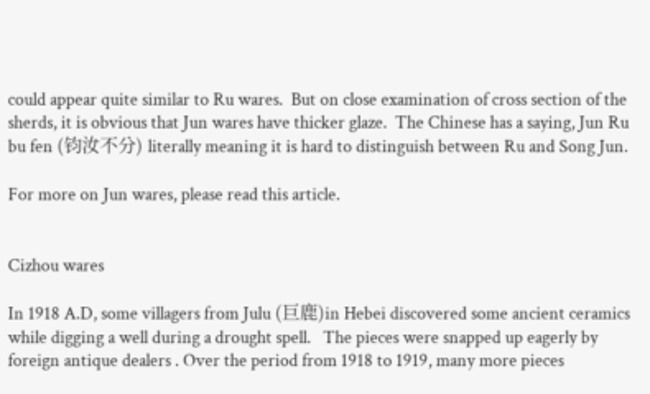could appear quite similar to Ru wares.  But on close examination of cross section of the sherds, it is obvious that Jun wares have thicker glaze.  The Chinese has a saying, Jun Ru bu fen (钧汝不分) literally meaning it is hard to distinguish between Ru and Song Jun.

For more on Jun wares, please read this article.


Cizhou wares

In 1918 A.D, some villagers from Julu (巨鹿)in Hebei discovered some ancient ceramics while digging a well during a drought spell.   The pieces were snapped up eagerly by foreign antique dealers . Over the period from 1918 to 1919, many more pieces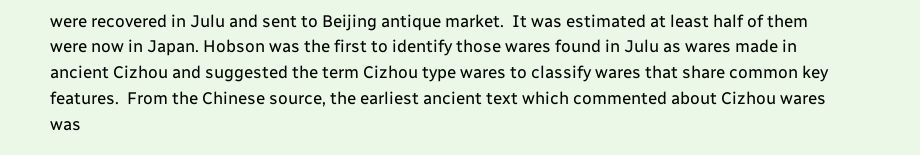were recovered in Julu and sent to Beijing antique market.  It was estimated at least half of them were now in Japan. Hobson was the first to identify those wares found in Julu as wares made in ancient Cizhou and suggested the term Cizhou type wares to classify wares that share common key features.  From the Chinese source, the earliest ancient text which commented about Cizhou wares was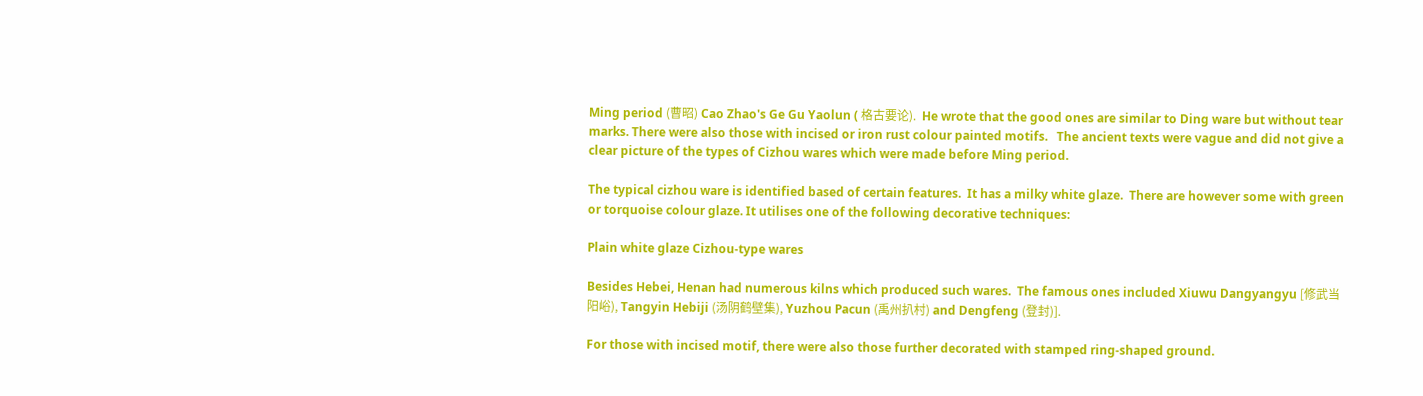Ming period (曹昭) Cao Zhao's Ge Gu Yaolun ( 格古要论).  He wrote that the good ones are similar to Ding ware but without tear marks. There were also those with incised or iron rust colour painted motifs.   The ancient texts were vague and did not give a clear picture of the types of Cizhou wares which were made before Ming period.

The typical cizhou ware is identified based of certain features.  It has a milky white glaze.  There are however some with green or torquoise colour glaze. It utilises one of the following decorative techniques:

Plain white glaze Cizhou-type wares

Besides Hebei, Henan had numerous kilns which produced such wares.  The famous ones included Xiuwu Dangyangyu [修武当阳峪), Tangyin Hebiji (汤阴鹤壁集), Yuzhou Pacun (禹州扒村) and Dengfeng (登封)].

For those with incised motif, there were also those further decorated with stamped ring-shaped ground.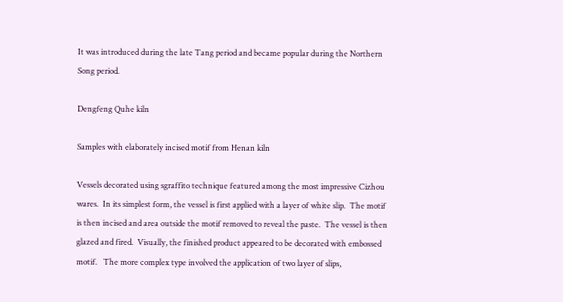It was introduced during the late Tang period and became popular during the Northern Song period.

Dengfeng Quhe kiln

Samples with elaborately incised motif from Henan kiln

Vessels decorated using sgraffito technique featured among the most impressive Cizhou wares.  In its simplest form, the vessel is first applied with a layer of white slip.  The motif is then incised and area outside the motif removed to reveal the paste.  The vessel is then glazed and fired.  Visually, the finished product appeared to be decorated with embossed motif.   The more complex type involved the application of two layer of slips,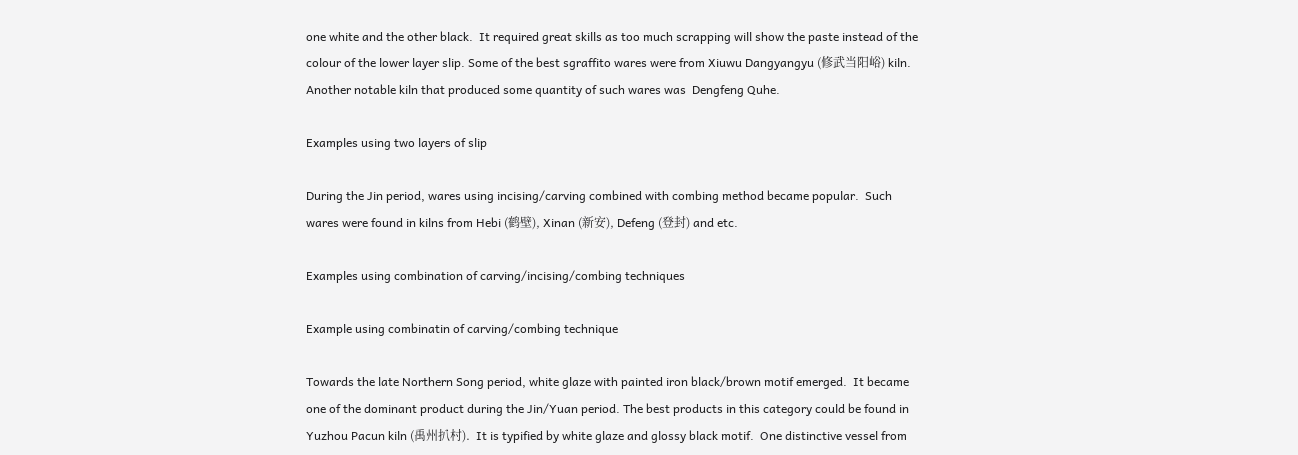one white and the other black.  It required great skills as too much scrapping will show the paste instead of the colour of the lower layer slip. Some of the best sgraffito wares were from Xiuwu Dangyangyu (修武当阳峪) kiln.  Another notable kiln that produced some quantity of such wares was  Dengfeng Quhe.

Examples using two layers of slip

During the Jin period, wares using incising/carving combined with combing method became popular.  Such wares were found in kilns from Hebi (鹤壁), Xinan (新安), Defeng (登封) and etc.

Examples using combination of carving/incising/combing techniques

Example using combinatin of carving/combing technique

Towards the late Northern Song period, white glaze with painted iron black/brown motif emerged.  It became one of the dominant product during the Jin/Yuan period. The best products in this category could be found in Yuzhou Pacun kiln (禹州扒村).  It is typified by white glaze and glossy black motif.  One distinctive vessel from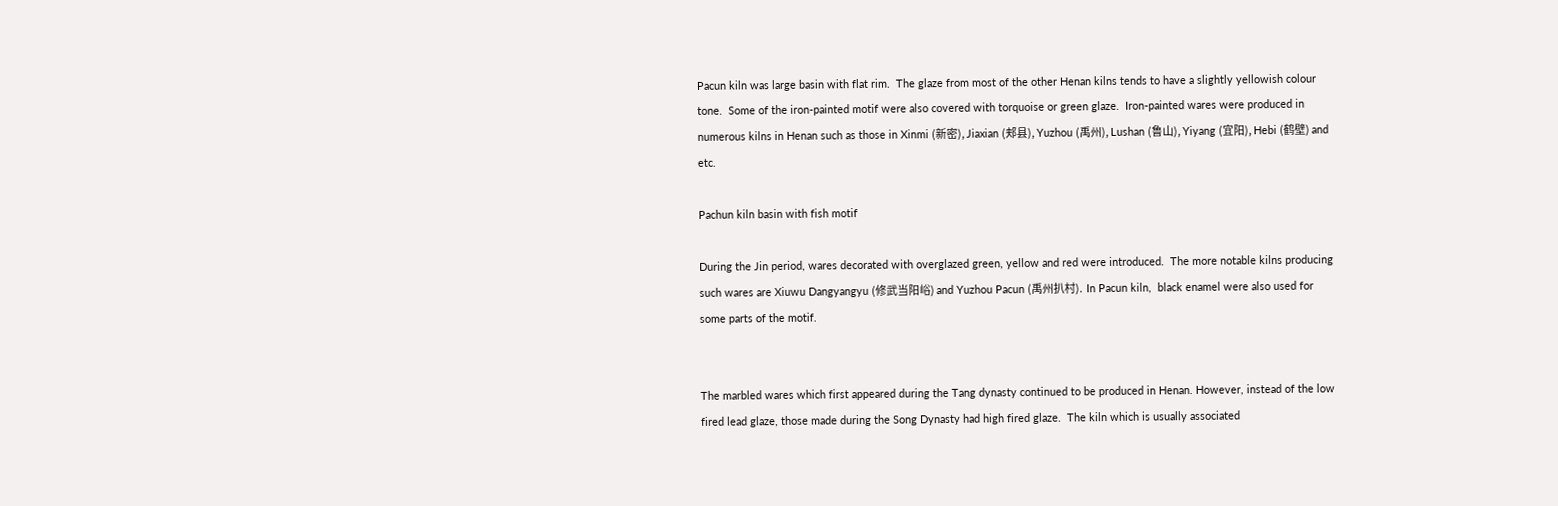Pacun kiln was large basin with flat rim.  The glaze from most of the other Henan kilns tends to have a slightly yellowish colour tone.  Some of the iron-painted motif were also covered with torquoise or green glaze.  Iron-painted wares were produced in numerous kilns in Henan such as those in Xinmi (新密), Jiaxian (郏县), Yuzhou (禹州), Lushan (鲁山), Yiyang (宜阳), Hebi (鹤壁) and etc.

Pachun kiln basin with fish motif

During the Jin period, wares decorated with overglazed green, yellow and red were introduced.  The more notable kilns producing such wares are Xiuwu Dangyangyu (修武当阳峪) and Yuzhou Pacun (禹州扒村).  In Pacun kiln,  black enamel were also used for some parts of the motif.


The marbled wares which first appeared during the Tang dynasty continued to be produced in Henan. However, instead of the low fired lead glaze, those made during the Song Dynasty had high fired glaze.  The kiln which is usually associated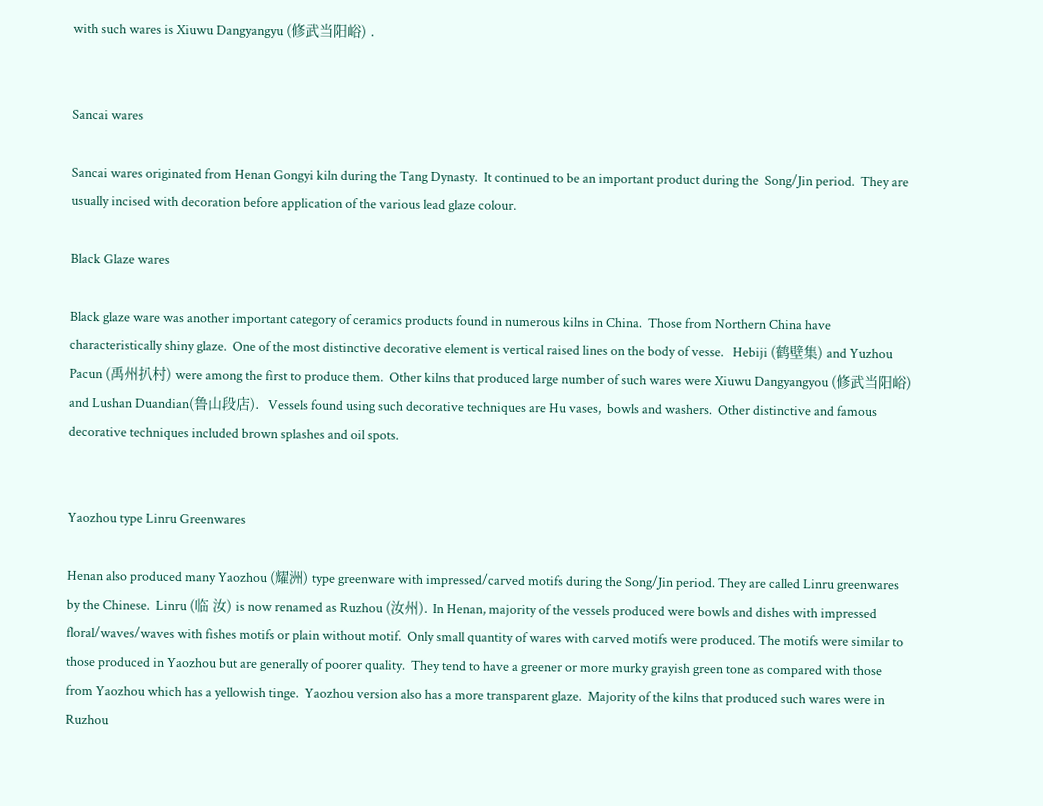with such wares is Xiuwu Dangyangyu (修武当阳峪) .


Sancai wares

Sancai wares originated from Henan Gongyi kiln during the Tang Dynasty.  It continued to be an important product during the  Song/Jin period.  They are usually incised with decoration before application of the various lead glaze colour.

Black Glaze wares

Black glaze ware was another important category of ceramics products found in numerous kilns in China.  Those from Northern China have characteristically shiny glaze.  One of the most distinctive decorative element is vertical raised lines on the body of vesse.   Hebiji (鹤壁集) and Yuzhou Pacun (禹州扒村) were among the first to produce them.  Other kilns that produced large number of such wares were Xiuwu Dangyangyou (修武当阳峪) and Lushan Duandian(鲁山段店).  Vessels found using such decorative techniques are Hu vases,  bowls and washers.  Other distinctive and famous decorative techniques included brown splashes and oil spots.


Yaozhou type Linru Greenwares

Henan also produced many Yaozhou (耀洲) type greenware with impressed/carved motifs during the Song/Jin period. They are called Linru greenwares by the Chinese.  Linru (临 汝) is now renamed as Ruzhou (汝州). In Henan, majority of the vessels produced were bowls and dishes with impressed floral/waves/waves with fishes motifs or plain without motif.  Only small quantity of wares with carved motifs were produced. The motifs were similar to those produced in Yaozhou but are generally of poorer quality.  They tend to have a greener or more murky grayish green tone as compared with those from Yaozhou which has a yellowish tinge.  Yaozhou version also has a more transparent glaze.  Majority of the kilns that produced such wares were in Ruzhou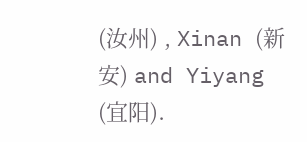(汝州) , Xinan (新安) and Yiyang (宜阳).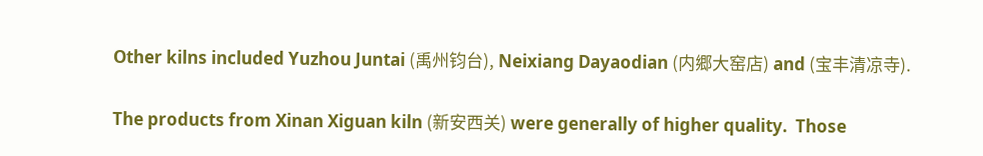Other kilns included Yuzhou Juntai (禹州钧台), Neixiang Dayaodian (内郷大窑店) and (宝丰清凉寺).

The products from Xinan Xiguan kiln (新安西关) were generally of higher quality.  Those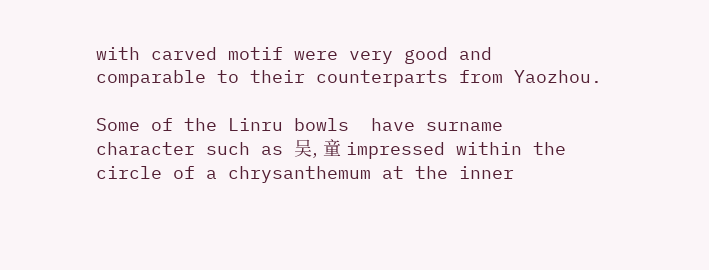with carved motif were very good and comparable to their counterparts from Yaozhou.

Some of the Linru bowls  have surname character such as 吴, 童 impressed within the circle of a chrysanthemum at the inner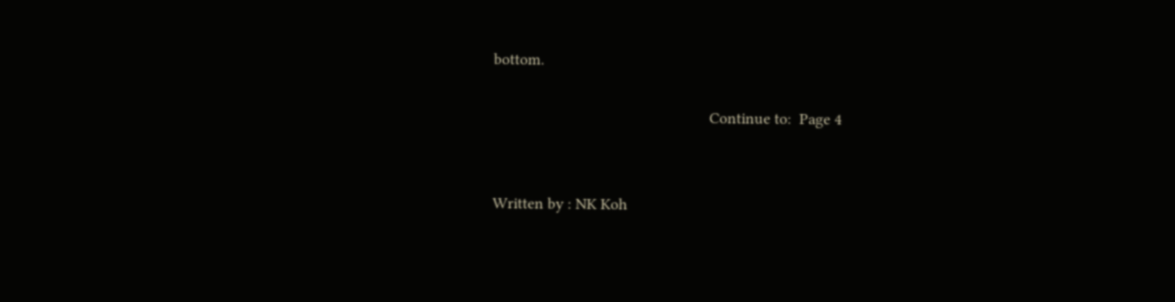bottom.

                                                      Continue to:  Page 4


Written by : NK Koh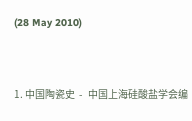(28 May 2010)


1. 中国陶瓷史  -   中国上海硅酸盐学会编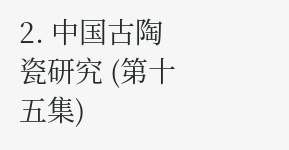2. 中国古陶瓷研究 (第十五集)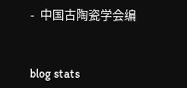-  中国古陶瓷学会编


blog stats